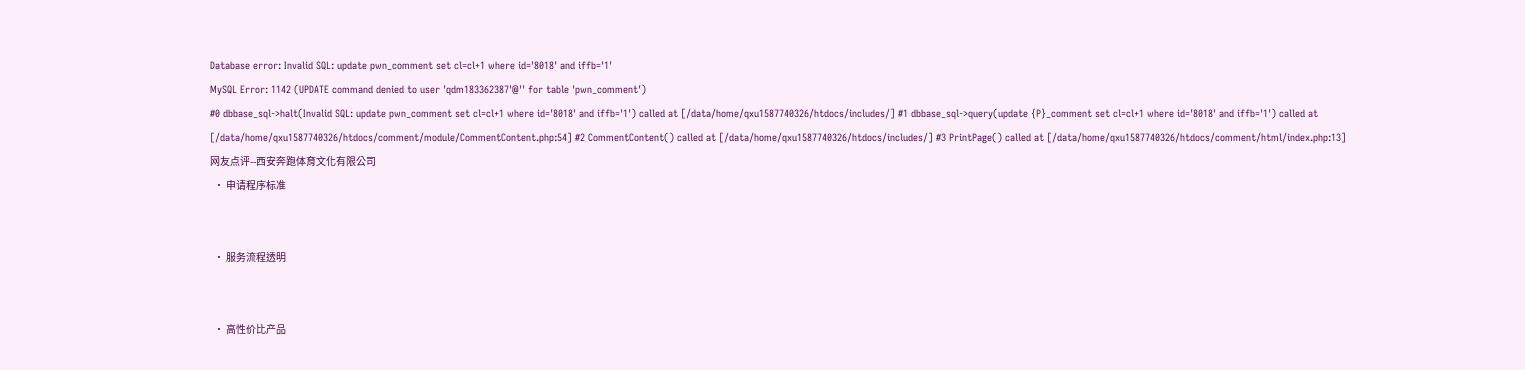Database error: Invalid SQL: update pwn_comment set cl=cl+1 where id='8018' and iffb='1'
MySQL Error: 1142 (UPDATE command denied to user 'qdm183362387'@'' for table 'pwn_comment')
#0 dbbase_sql->halt(Invalid SQL: update pwn_comment set cl=cl+1 where id='8018' and iffb='1') called at [/data/home/qxu1587740326/htdocs/includes/] #1 dbbase_sql->query(update {P}_comment set cl=cl+1 where id='8018' and iffb='1') called at [/data/home/qxu1587740326/htdocs/comment/module/CommentContent.php:54] #2 CommentContent() called at [/data/home/qxu1587740326/htdocs/includes/] #3 PrintPage() called at [/data/home/qxu1587740326/htdocs/comment/html/index.php:13] 网友点评--西安奔跑体育文化有限公司
  • 申请程序标准


  • 服务流程透明


  • 高性价比产品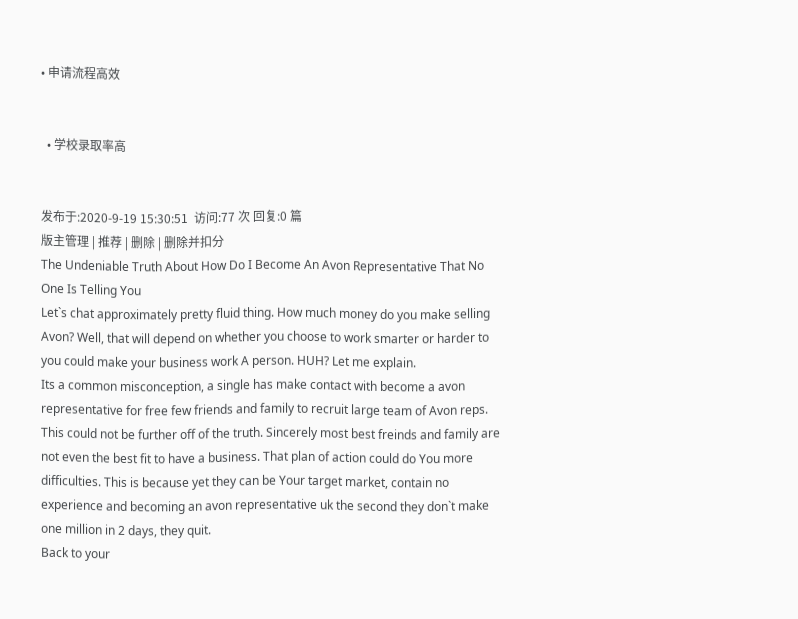• 申请流程高效


  • 学校录取率高


发布于:2020-9-19 15:30:51  访问:77 次 回复:0 篇
版主管理 | 推荐 | 删除 | 删除并扣分
The Undeniable Truth About How Do I Become An Avon Representative That No One Is Telling You
Let`s chat approximately pretty fluid thing. How much money do you make selling Avon? Well, that will depend on whether you choose to work smarter or harder to you could make your business work A person. HUH? Let me explain.
Its a common misconception, a single has make contact with become a avon representative for free few friends and family to recruit large team of Avon reps. This could not be further off of the truth. Sincerely most best freinds and family are not even the best fit to have a business. That plan of action could do You more difficulties. This is because yet they can be Your target market, contain no experience and becoming an avon representative uk the second they don`t make one million in 2 days, they quit.
Back to your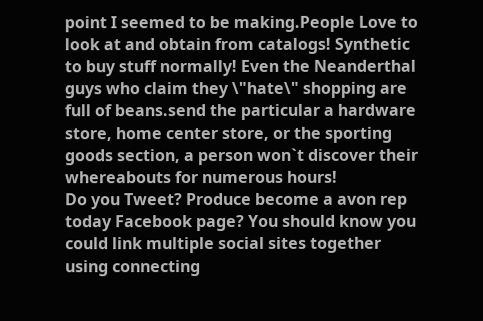point I seemed to be making.People Love to look at and obtain from catalogs! Synthetic to buy stuff normally! Even the Neanderthal guys who claim they \"hate\" shopping are full of beans.send the particular a hardware store, home center store, or the sporting goods section, a person won`t discover their whereabouts for numerous hours!
Do you Tweet? Produce become a avon rep today Facebook page? You should know you could link multiple social sites together using connecting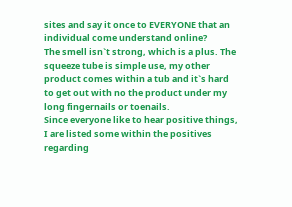sites and say it once to EVERYONE that an individual come understand online?
The smell isn`t strong, which is a plus. The squeeze tube is simple use, my other product comes within a tub and it`s hard to get out with no the product under my long fingernails or toenails.
Since everyone like to hear positive things, I are listed some within the positives regarding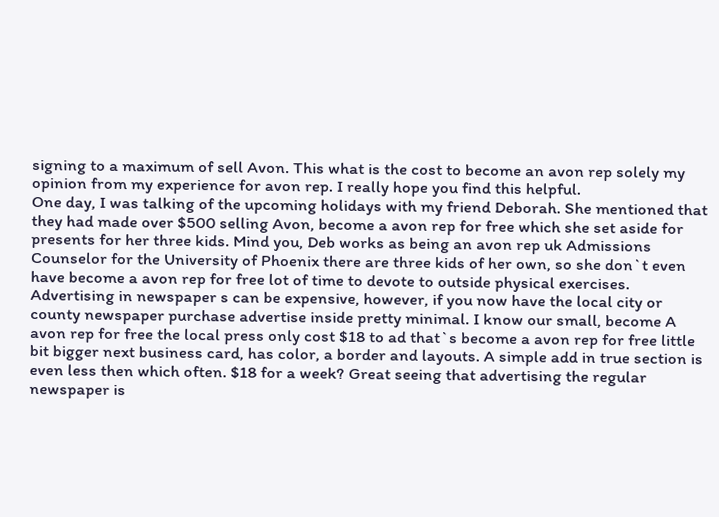signing to a maximum of sell Avon. This what is the cost to become an avon rep solely my opinion from my experience for avon rep. I really hope you find this helpful.
One day, I was talking of the upcoming holidays with my friend Deborah. She mentioned that they had made over $500 selling Avon, become a avon rep for free which she set aside for presents for her three kids. Mind you, Deb works as being an avon rep uk Admissions Counselor for the University of Phoenix there are three kids of her own, so she don`t even have become a avon rep for free lot of time to devote to outside physical exercises.
Advertising in newspaper s can be expensive, however, if you now have the local city or county newspaper purchase advertise inside pretty minimal. I know our small, become A avon rep for free the local press only cost $18 to ad that`s become a avon rep for free little bit bigger next business card, has color, a border and layouts. A simple add in true section is even less then which often. $18 for a week? Great seeing that advertising the regular newspaper is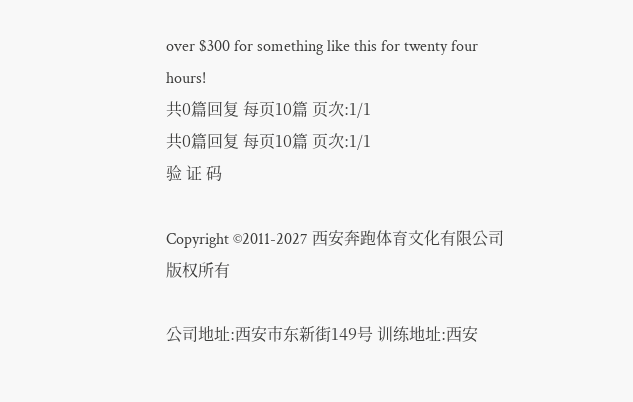over $300 for something like this for twenty four hours!
共0篇回复 每页10篇 页次:1/1
共0篇回复 每页10篇 页次:1/1
验 证 码

Copyright ©2011-2027 西安奔跑体育文化有限公司 版权所有

公司地址:西安市东新街149号 训练地址:西安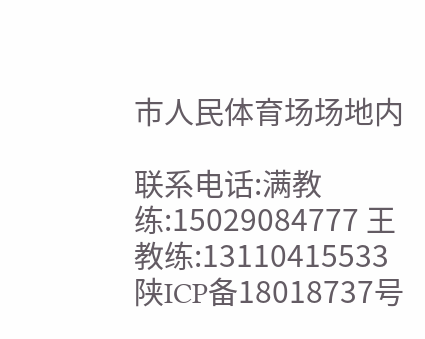市人民体育场场地内

联系电话:满教练:15029084777 王教练:13110415533       陕ICP备18018737号